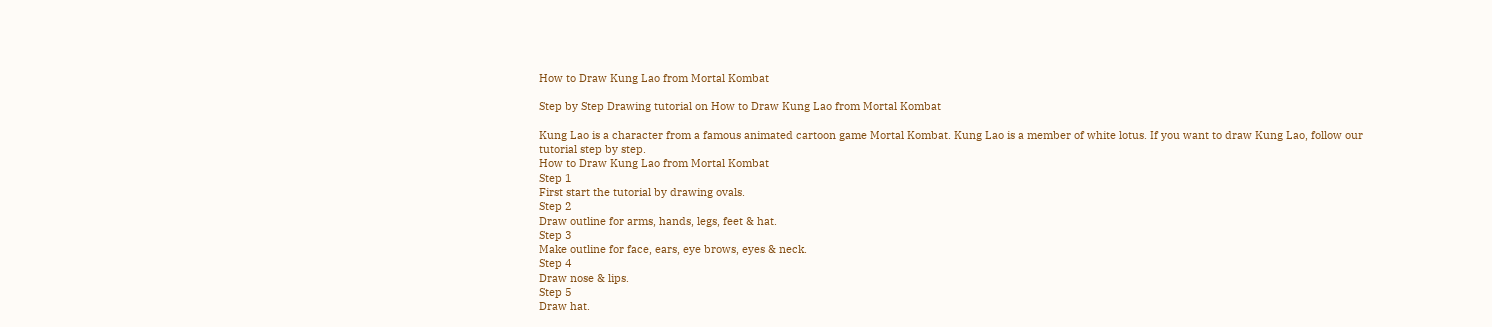How to Draw Kung Lao from Mortal Kombat

Step by Step Drawing tutorial on How to Draw Kung Lao from Mortal Kombat

Kung Lao is a character from a famous animated cartoon game Mortal Kombat. Kung Lao is a member of white lotus. If you want to draw Kung Lao, follow our tutorial step by step.
How to Draw Kung Lao from Mortal Kombat
Step 1
First start the tutorial by drawing ovals.
Step 2
Draw outline for arms, hands, legs, feet & hat.
Step 3
Make outline for face, ears, eye brows, eyes & neck.
Step 4
Draw nose & lips.
Step 5
Draw hat.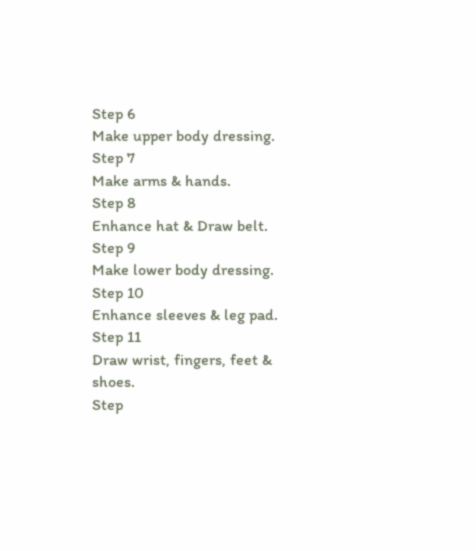Step 6
Make upper body dressing.
Step 7
Make arms & hands.
Step 8
Enhance hat & Draw belt.
Step 9
Make lower body dressing.
Step 10
Enhance sleeves & leg pad.
Step 11
Draw wrist, fingers, feet & shoes.
Step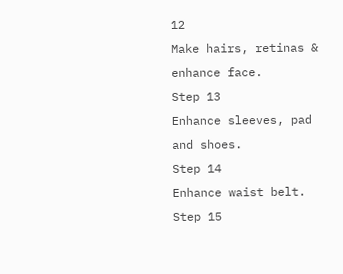12
Make hairs, retinas & enhance face.
Step 13
Enhance sleeves, pad and shoes.
Step 14
Enhance waist belt.
Step 15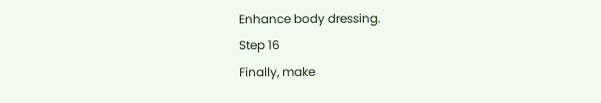Enhance body dressing.
Step 16
Finally, make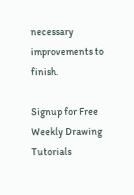necessary improvements to finish.

Signup for Free Weekly Drawing Tutorials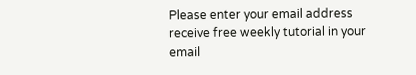Please enter your email address receive free weekly tutorial in your email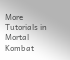More Tutorials in Mortal Kombat